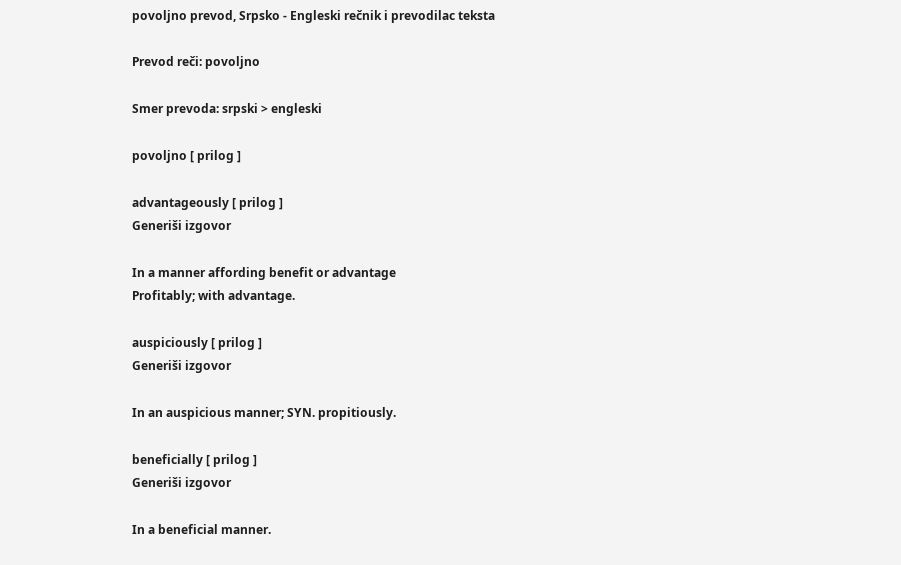povoljno prevod, Srpsko - Engleski rečnik i prevodilac teksta

Prevod reči: povoljno

Smer prevoda: srpski > engleski

povoljno [ prilog ]

advantageously [ prilog ]
Generiši izgovor

In a manner affording benefit or advantage
Profitably; with advantage.

auspiciously [ prilog ]
Generiši izgovor

In an auspicious manner; SYN. propitiously.

beneficially [ prilog ]
Generiši izgovor

In a beneficial manner.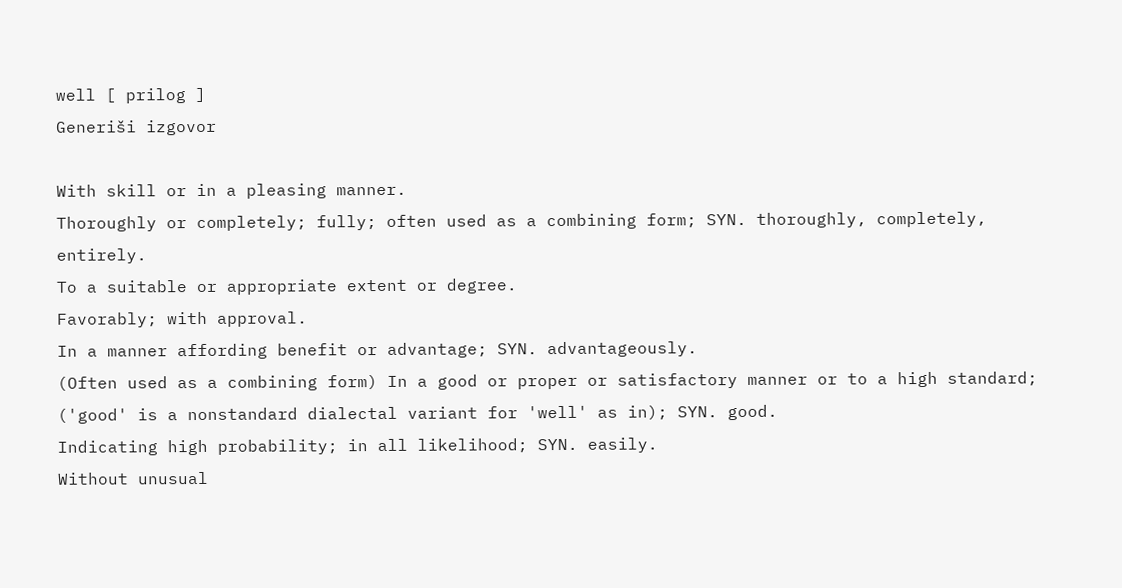well [ prilog ]
Generiši izgovor

With skill or in a pleasing manner.
Thoroughly or completely; fully; often used as a combining form; SYN. thoroughly, completely, entirely.
To a suitable or appropriate extent or degree.
Favorably; with approval.
In a manner affording benefit or advantage; SYN. advantageously.
(Often used as a combining form) In a good or proper or satisfactory manner or to a high standard; ('good' is a nonstandard dialectal variant for 'well' as in); SYN. good.
Indicating high probability; in all likelihood; SYN. easily.
Without unusual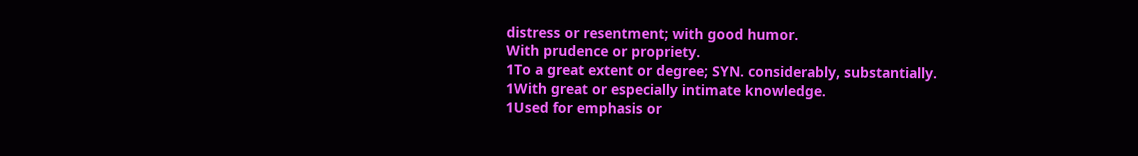distress or resentment; with good humor.
With prudence or propriety.
1To a great extent or degree; SYN. considerably, substantially.
1With great or especially intimate knowledge.
1Used for emphasis or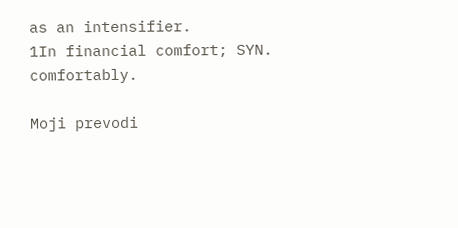as an intensifier.
1In financial comfort; SYN. comfortably.

Moji prevodi